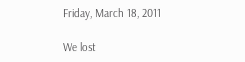Friday, March 18, 2011

We lost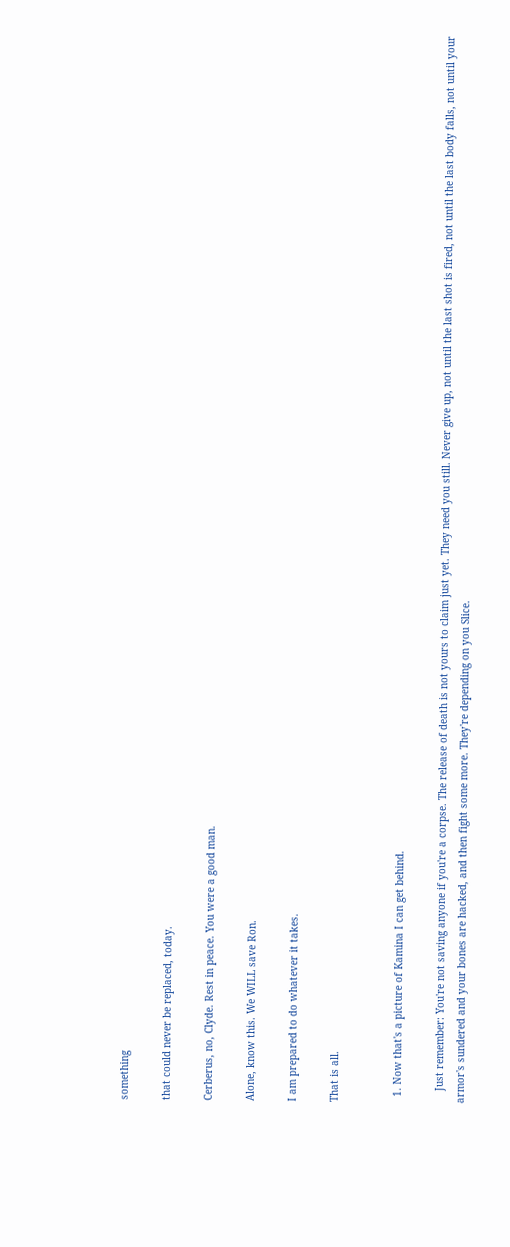something

that could never be replaced, today.

Cerberus, no, Clyde. Rest in peace. You were a good man.

Alone, know this. We WILL save Ron.

I am prepared to do whatever it takes.

That is all.


  1. Now that's a picture of Kamina I can get behind.

    Just remember: You're not saving anyone if you're a corpse. The release of death is not yours to claim just yet. They need you still. Never give up, not until the last shot is fired, not until the last body falls, not until your armor's sundered and your bones are hacked, and then fight some more. They're depending on you Slice.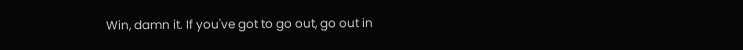Win, damn it. If you've got to go out, go out in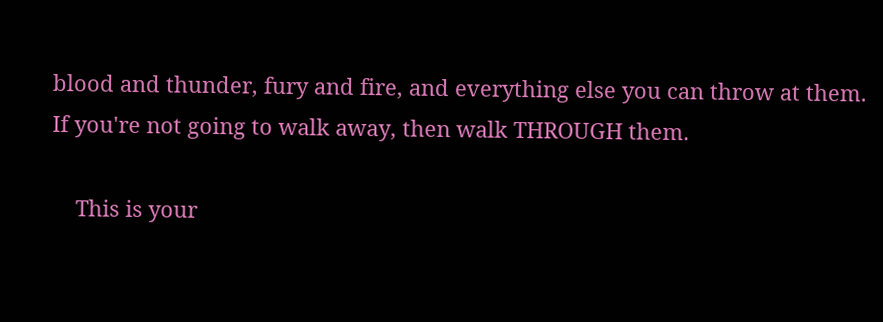blood and thunder, fury and fire, and everything else you can throw at them. If you're not going to walk away, then walk THROUGH them.

    This is your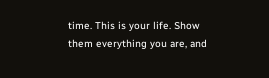time. This is your life. Show them everything you are, and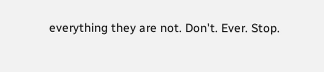everything they are not. Don't. Ever. Stop.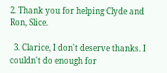2. Thank you for helping Clyde and Ron, Slice.

  3. Clarice, I don't deserve thanks. I couldn't do enough for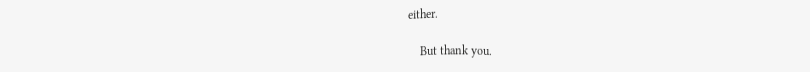either.

    But thank you.